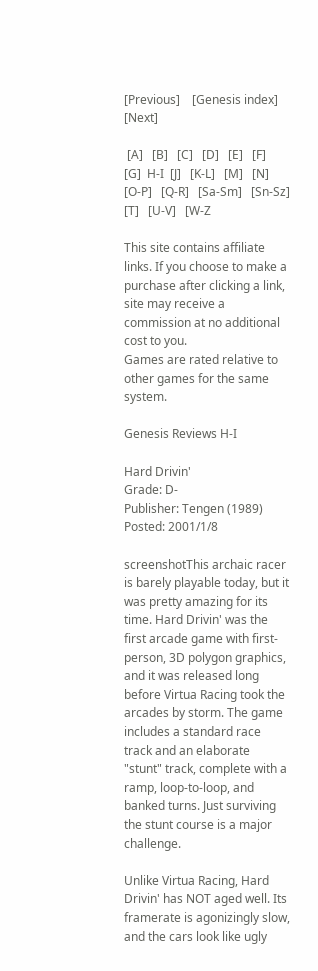[Previous]    [Genesis index]   [Next]

 [A]   [B]   [C]   [D]   [E]   [F]   [G]  H-I  [J]   [K-L]   [M]   [N]   [O-P]   [Q-R]   [Sa-Sm]   [Sn-Sz]   [T]   [U-V]   [W-Z

This site contains affiliate links. If you choose to make a purchase after clicking a link, site may receive a commission at no additional cost to you.
Games are rated relative to other games for the same system.

Genesis Reviews H-I

Hard Drivin'
Grade: D-
Publisher: Tengen (1989)
Posted: 2001/1/8

screenshotThis archaic racer is barely playable today, but it was pretty amazing for its time. Hard Drivin' was the first arcade game with first-person, 3D polygon graphics, and it was released long before Virtua Racing took the arcades by storm. The game includes a standard race track and an elaborate "stunt" track, complete with a ramp, loop-to-loop, and banked turns. Just surviving the stunt course is a major challenge.

Unlike Virtua Racing, Hard Drivin' has NOT aged well. Its framerate is agonizingly slow, and the cars look like ugly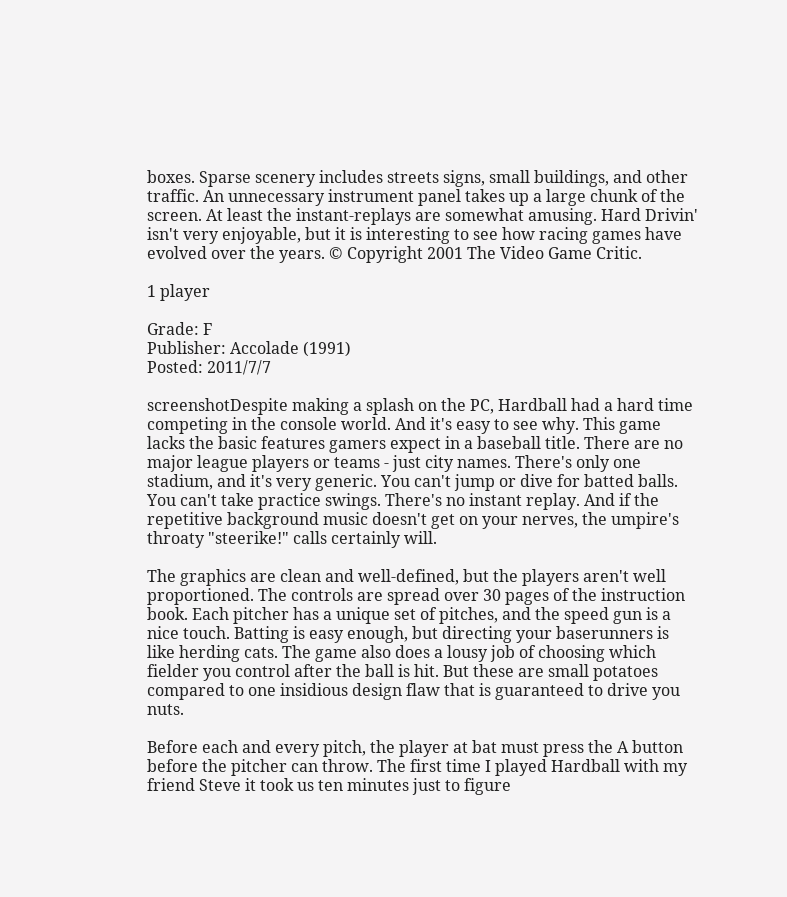boxes. Sparse scenery includes streets signs, small buildings, and other traffic. An unnecessary instrument panel takes up a large chunk of the screen. At least the instant-replays are somewhat amusing. Hard Drivin' isn't very enjoyable, but it is interesting to see how racing games have evolved over the years. © Copyright 2001 The Video Game Critic.

1 player

Grade: F
Publisher: Accolade (1991)
Posted: 2011/7/7

screenshotDespite making a splash on the PC, Hardball had a hard time competing in the console world. And it's easy to see why. This game lacks the basic features gamers expect in a baseball title. There are no major league players or teams - just city names. There's only one stadium, and it's very generic. You can't jump or dive for batted balls. You can't take practice swings. There's no instant replay. And if the repetitive background music doesn't get on your nerves, the umpire's throaty "steerike!" calls certainly will.

The graphics are clean and well-defined, but the players aren't well proportioned. The controls are spread over 30 pages of the instruction book. Each pitcher has a unique set of pitches, and the speed gun is a nice touch. Batting is easy enough, but directing your baserunners is like herding cats. The game also does a lousy job of choosing which fielder you control after the ball is hit. But these are small potatoes compared to one insidious design flaw that is guaranteed to drive you nuts.

Before each and every pitch, the player at bat must press the A button before the pitcher can throw. The first time I played Hardball with my friend Steve it took us ten minutes just to figure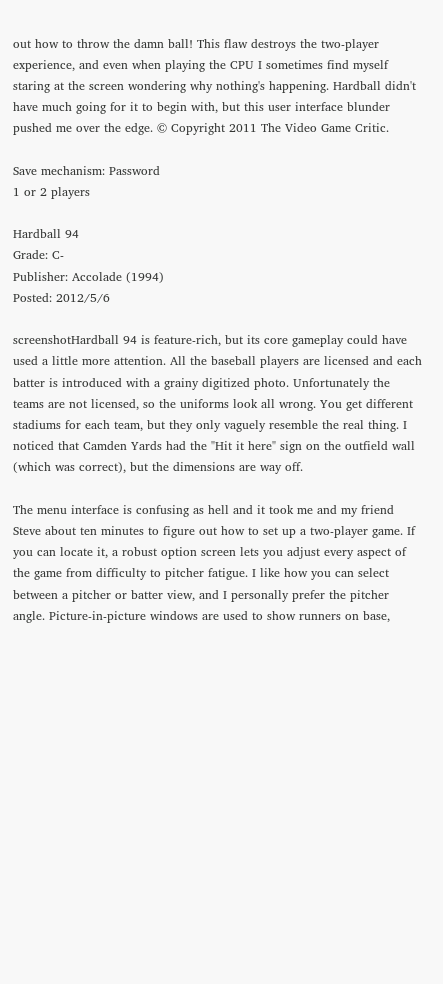out how to throw the damn ball! This flaw destroys the two-player experience, and even when playing the CPU I sometimes find myself staring at the screen wondering why nothing's happening. Hardball didn't have much going for it to begin with, but this user interface blunder pushed me over the edge. © Copyright 2011 The Video Game Critic.

Save mechanism: Password
1 or 2 players

Hardball 94
Grade: C-
Publisher: Accolade (1994)
Posted: 2012/5/6

screenshotHardball 94 is feature-rich, but its core gameplay could have used a little more attention. All the baseball players are licensed and each batter is introduced with a grainy digitized photo. Unfortunately the teams are not licensed, so the uniforms look all wrong. You get different stadiums for each team, but they only vaguely resemble the real thing. I noticed that Camden Yards had the "Hit it here" sign on the outfield wall (which was correct), but the dimensions are way off.

The menu interface is confusing as hell and it took me and my friend Steve about ten minutes to figure out how to set up a two-player game. If you can locate it, a robust option screen lets you adjust every aspect of the game from difficulty to pitcher fatigue. I like how you can select between a pitcher or batter view, and I personally prefer the pitcher angle. Picture-in-picture windows are used to show runners on base,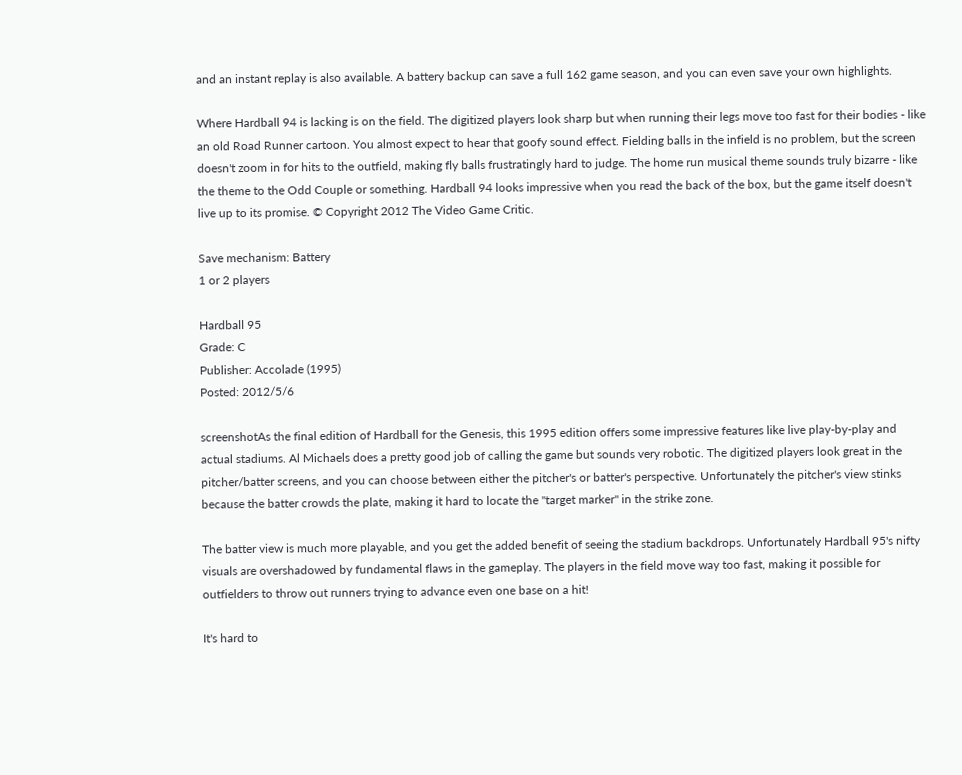and an instant replay is also available. A battery backup can save a full 162 game season, and you can even save your own highlights.

Where Hardball 94 is lacking is on the field. The digitized players look sharp but when running their legs move too fast for their bodies - like an old Road Runner cartoon. You almost expect to hear that goofy sound effect. Fielding balls in the infield is no problem, but the screen doesn't zoom in for hits to the outfield, making fly balls frustratingly hard to judge. The home run musical theme sounds truly bizarre - like the theme to the Odd Couple or something. Hardball 94 looks impressive when you read the back of the box, but the game itself doesn't live up to its promise. © Copyright 2012 The Video Game Critic.

Save mechanism: Battery
1 or 2 players

Hardball 95
Grade: C
Publisher: Accolade (1995)
Posted: 2012/5/6

screenshotAs the final edition of Hardball for the Genesis, this 1995 edition offers some impressive features like live play-by-play and actual stadiums. Al Michaels does a pretty good job of calling the game but sounds very robotic. The digitized players look great in the pitcher/batter screens, and you can choose between either the pitcher's or batter's perspective. Unfortunately the pitcher's view stinks because the batter crowds the plate, making it hard to locate the "target marker" in the strike zone.

The batter view is much more playable, and you get the added benefit of seeing the stadium backdrops. Unfortunately Hardball 95's nifty visuals are overshadowed by fundamental flaws in the gameplay. The players in the field move way too fast, making it possible for outfielders to throw out runners trying to advance even one base on a hit!

It's hard to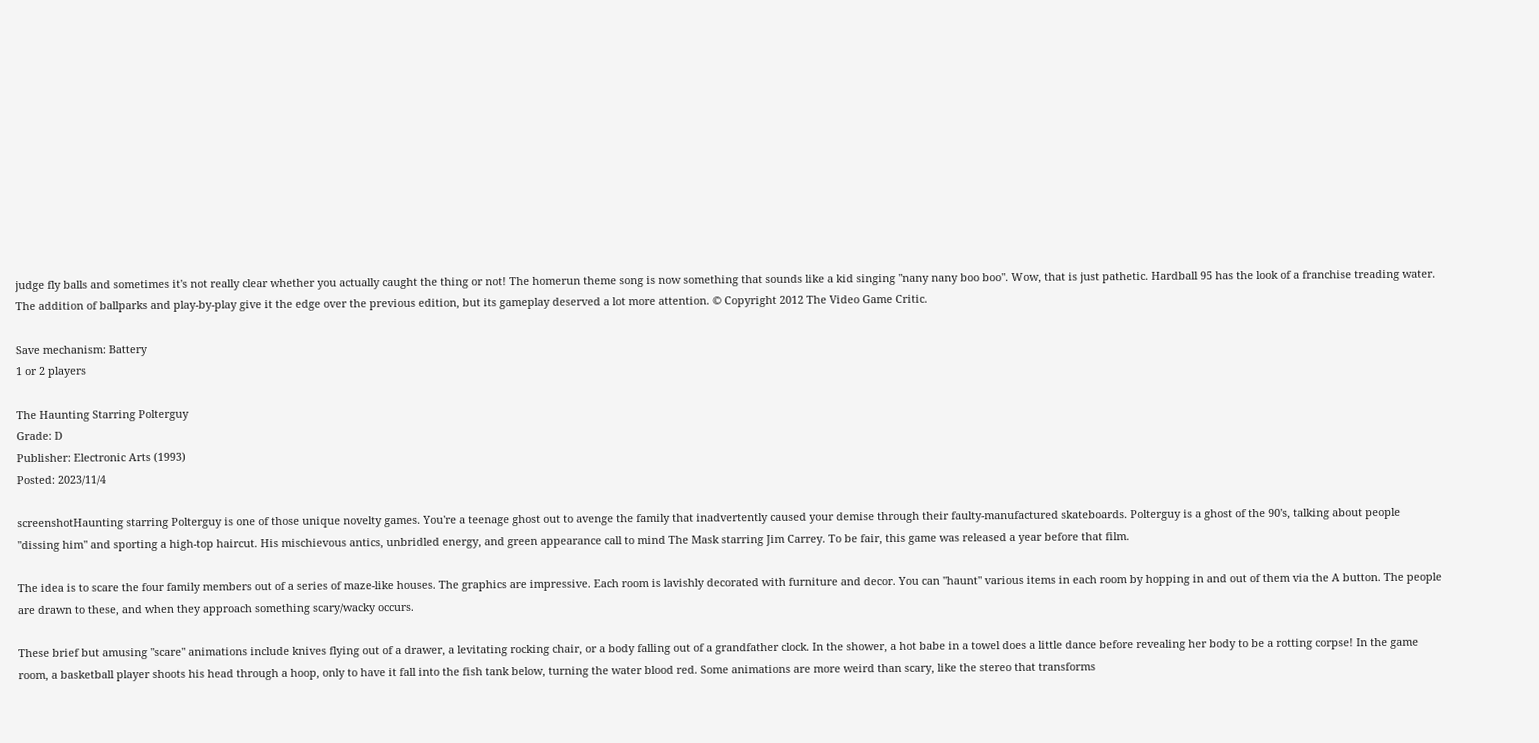judge fly balls and sometimes it's not really clear whether you actually caught the thing or not! The homerun theme song is now something that sounds like a kid singing "nany nany boo boo". Wow, that is just pathetic. Hardball 95 has the look of a franchise treading water. The addition of ballparks and play-by-play give it the edge over the previous edition, but its gameplay deserved a lot more attention. © Copyright 2012 The Video Game Critic.

Save mechanism: Battery
1 or 2 players

The Haunting Starring Polterguy
Grade: D
Publisher: Electronic Arts (1993)
Posted: 2023/11/4

screenshotHaunting starring Polterguy is one of those unique novelty games. You're a teenage ghost out to avenge the family that inadvertently caused your demise through their faulty-manufactured skateboards. Polterguy is a ghost of the 90's, talking about people "dissing him" and sporting a high-top haircut. His mischievous antics, unbridled energy, and green appearance call to mind The Mask starring Jim Carrey. To be fair, this game was released a year before that film.

The idea is to scare the four family members out of a series of maze-like houses. The graphics are impressive. Each room is lavishly decorated with furniture and decor. You can "haunt" various items in each room by hopping in and out of them via the A button. The people are drawn to these, and when they approach something scary/wacky occurs.

These brief but amusing "scare" animations include knives flying out of a drawer, a levitating rocking chair, or a body falling out of a grandfather clock. In the shower, a hot babe in a towel does a little dance before revealing her body to be a rotting corpse! In the game room, a basketball player shoots his head through a hoop, only to have it fall into the fish tank below, turning the water blood red. Some animations are more weird than scary, like the stereo that transforms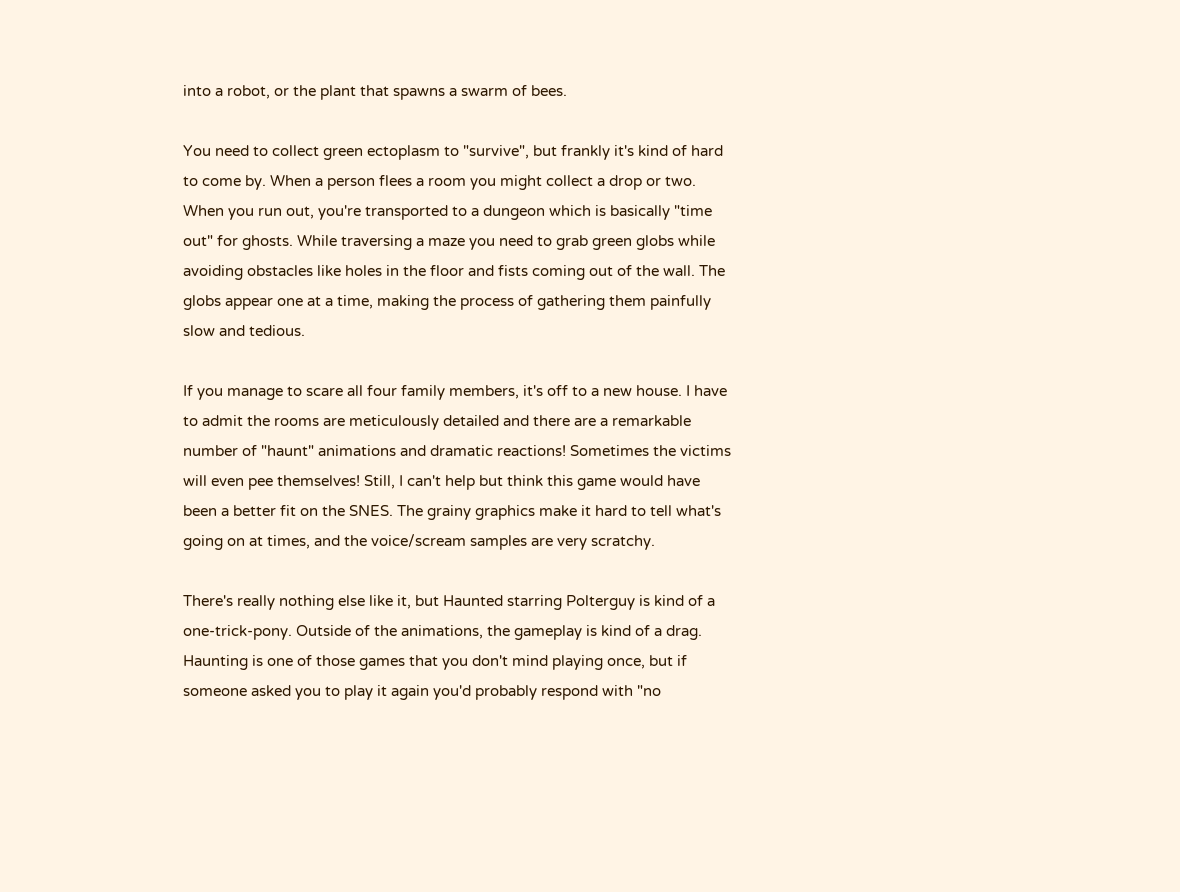into a robot, or the plant that spawns a swarm of bees.

You need to collect green ectoplasm to "survive", but frankly it's kind of hard to come by. When a person flees a room you might collect a drop or two. When you run out, you're transported to a dungeon which is basically "time out" for ghosts. While traversing a maze you need to grab green globs while avoiding obstacles like holes in the floor and fists coming out of the wall. The globs appear one at a time, making the process of gathering them painfully slow and tedious.

If you manage to scare all four family members, it's off to a new house. I have to admit the rooms are meticulously detailed and there are a remarkable number of "haunt" animations and dramatic reactions! Sometimes the victims will even pee themselves! Still, I can't help but think this game would have been a better fit on the SNES. The grainy graphics make it hard to tell what's going on at times, and the voice/scream samples are very scratchy.

There's really nothing else like it, but Haunted starring Polterguy is kind of a one-trick-pony. Outside of the animations, the gameplay is kind of a drag. Haunting is one of those games that you don't mind playing once, but if someone asked you to play it again you'd probably respond with "no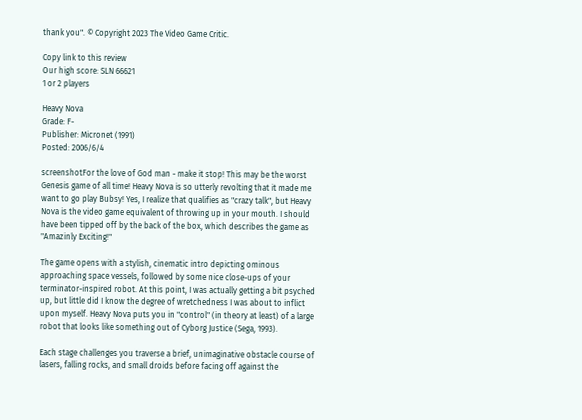thank you". © Copyright 2023 The Video Game Critic.

Copy link to this review
Our high score: SLN 66621
1 or 2 players

Heavy Nova
Grade: F-
Publisher: Micronet (1991)
Posted: 2006/6/4

screenshotFor the love of God man - make it stop! This may be the worst Genesis game of all time! Heavy Nova is so utterly revolting that it made me want to go play Bubsy! Yes, I realize that qualifies as "crazy talk", but Heavy Nova is the video game equivalent of throwing up in your mouth. I should have been tipped off by the back of the box, which describes the game as "Amazinly Exciting!"

The game opens with a stylish, cinematic intro depicting ominous approaching space vessels, followed by some nice close-ups of your terminator-inspired robot. At this point, I was actually getting a bit psyched up, but little did I know the degree of wretchedness I was about to inflict upon myself. Heavy Nova puts you in "control" (in theory at least) of a large robot that looks like something out of Cyborg Justice (Sega, 1993).

Each stage challenges you traverse a brief, unimaginative obstacle course of lasers, falling rocks, and small droids before facing off against the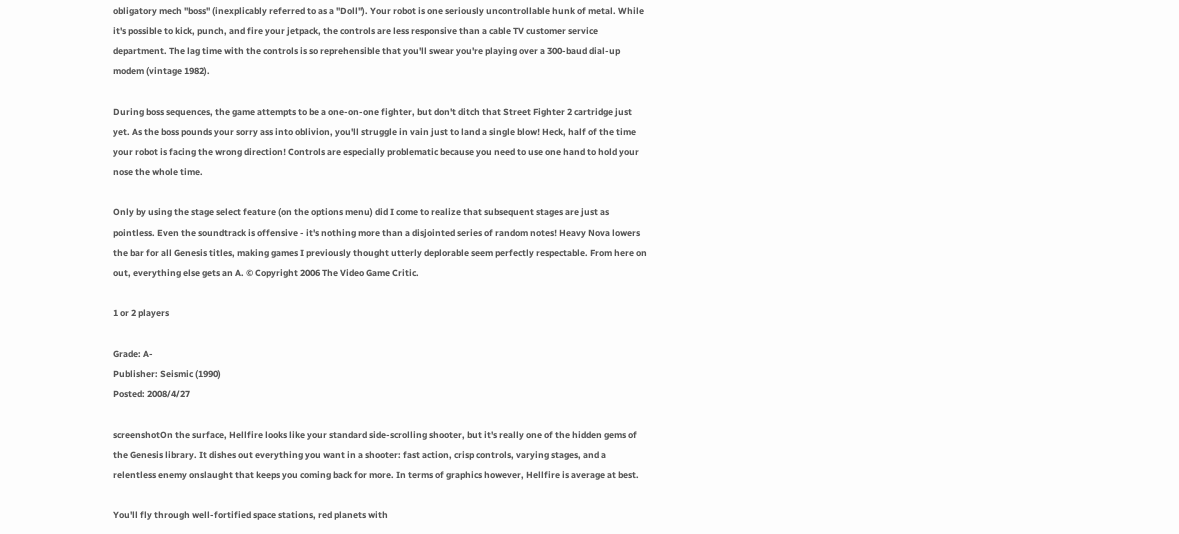obligatory mech "boss" (inexplicably referred to as a "Doll"). Your robot is one seriously uncontrollable hunk of metal. While it's possible to kick, punch, and fire your jetpack, the controls are less responsive than a cable TV customer service department. The lag time with the controls is so reprehensible that you'll swear you're playing over a 300-baud dial-up modem (vintage 1982).

During boss sequences, the game attempts to be a one-on-one fighter, but don't ditch that Street Fighter 2 cartridge just yet. As the boss pounds your sorry ass into oblivion, you'll struggle in vain just to land a single blow! Heck, half of the time your robot is facing the wrong direction! Controls are especially problematic because you need to use one hand to hold your nose the whole time.

Only by using the stage select feature (on the options menu) did I come to realize that subsequent stages are just as pointless. Even the soundtrack is offensive - it's nothing more than a disjointed series of random notes! Heavy Nova lowers the bar for all Genesis titles, making games I previously thought utterly deplorable seem perfectly respectable. From here on out, everything else gets an A. © Copyright 2006 The Video Game Critic.

1 or 2 players

Grade: A-
Publisher: Seismic (1990)
Posted: 2008/4/27

screenshotOn the surface, Hellfire looks like your standard side-scrolling shooter, but it's really one of the hidden gems of the Genesis library. It dishes out everything you want in a shooter: fast action, crisp controls, varying stages, and a relentless enemy onslaught that keeps you coming back for more. In terms of graphics however, Hellfire is average at best.

You'll fly through well-fortified space stations, red planets with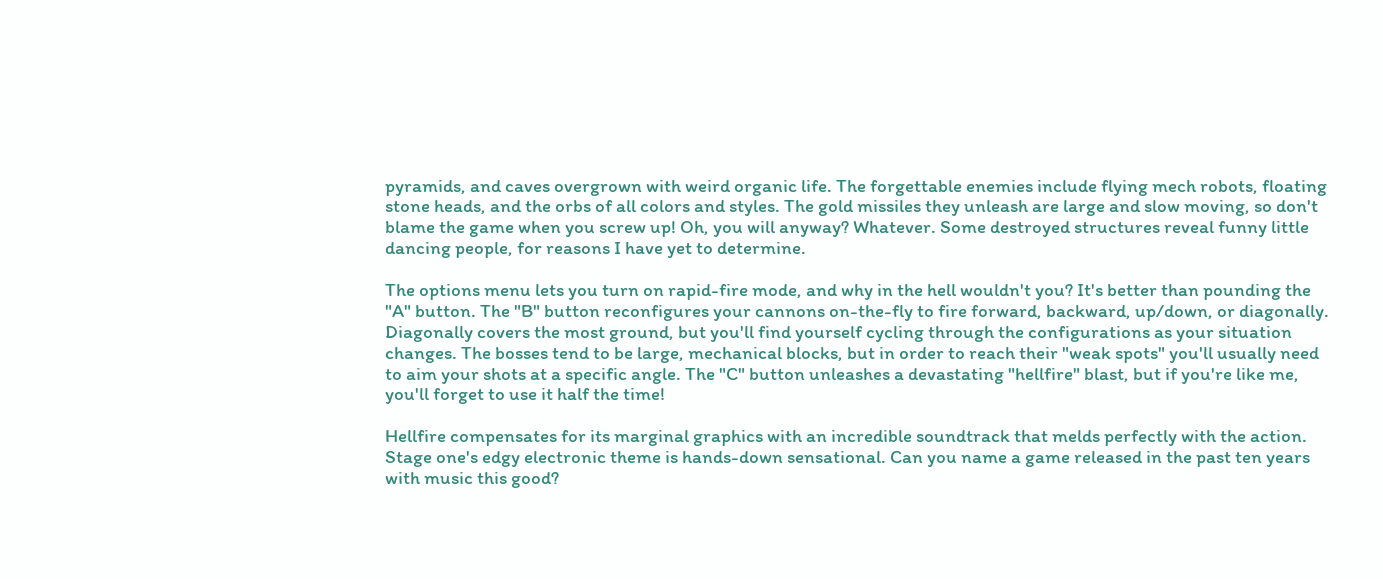pyramids, and caves overgrown with weird organic life. The forgettable enemies include flying mech robots, floating stone heads, and the orbs of all colors and styles. The gold missiles they unleash are large and slow moving, so don't blame the game when you screw up! Oh, you will anyway? Whatever. Some destroyed structures reveal funny little dancing people, for reasons I have yet to determine.

The options menu lets you turn on rapid-fire mode, and why in the hell wouldn't you? It's better than pounding the "A" button. The "B" button reconfigures your cannons on-the-fly to fire forward, backward, up/down, or diagonally. Diagonally covers the most ground, but you'll find yourself cycling through the configurations as your situation changes. The bosses tend to be large, mechanical blocks, but in order to reach their "weak spots" you'll usually need to aim your shots at a specific angle. The "C" button unleashes a devastating "hellfire" blast, but if you're like me, you'll forget to use it half the time!

Hellfire compensates for its marginal graphics with an incredible soundtrack that melds perfectly with the action. Stage one's edgy electronic theme is hands-down sensational. Can you name a game released in the past ten years with music this good?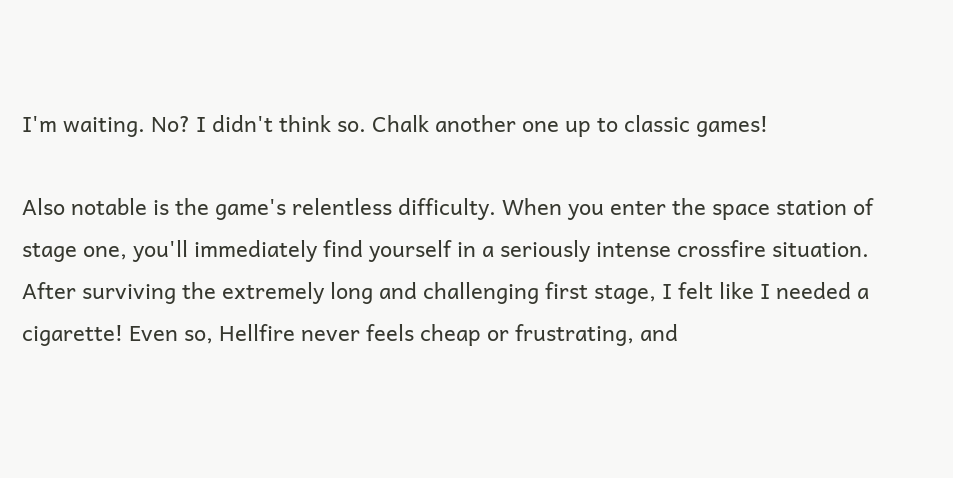I'm waiting. No? I didn't think so. Chalk another one up to classic games!

Also notable is the game's relentless difficulty. When you enter the space station of stage one, you'll immediately find yourself in a seriously intense crossfire situation. After surviving the extremely long and challenging first stage, I felt like I needed a cigarette! Even so, Hellfire never feels cheap or frustrating, and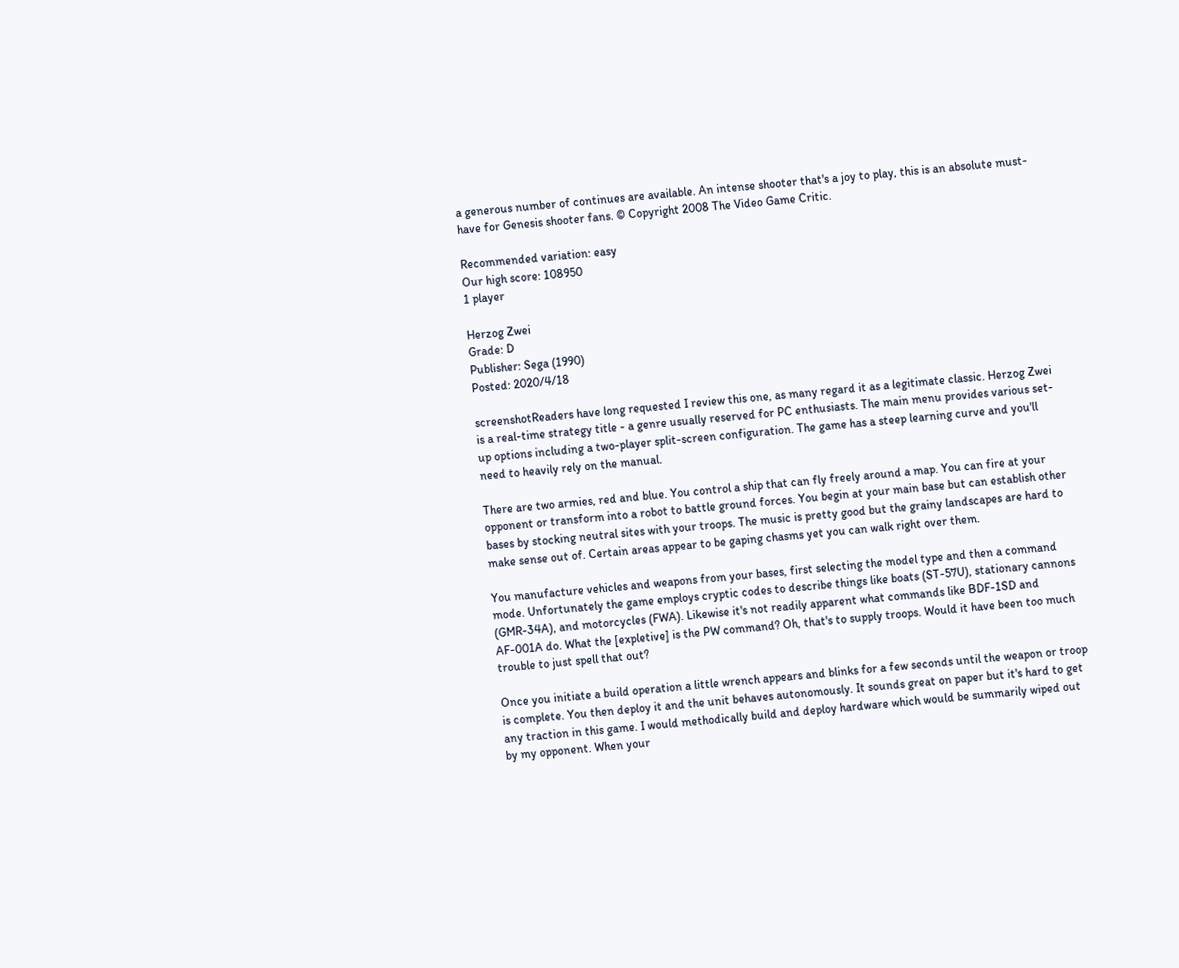a generous number of continues are available. An intense shooter that's a joy to play, this is an absolute must-have for Genesis shooter fans. © Copyright 2008 The Video Game Critic.

Recommended variation: easy
Our high score: 108950
1 player

Herzog Zwei
Grade: D
Publisher: Sega (1990)
Posted: 2020/4/18

screenshotReaders have long requested I review this one, as many regard it as a legitimate classic. Herzog Zwei is a real-time strategy title - a genre usually reserved for PC enthusiasts. The main menu provides various set-up options including a two-player split-screen configuration. The game has a steep learning curve and you'll need to heavily rely on the manual.

There are two armies, red and blue. You control a ship that can fly freely around a map. You can fire at your opponent or transform into a robot to battle ground forces. You begin at your main base but can establish other bases by stocking neutral sites with your troops. The music is pretty good but the grainy landscapes are hard to make sense out of. Certain areas appear to be gaping chasms yet you can walk right over them.

You manufacture vehicles and weapons from your bases, first selecting the model type and then a command mode. Unfortunately the game employs cryptic codes to describe things like boats (ST-57U), stationary cannons (GMR-34A), and motorcycles (FWA). Likewise it's not readily apparent what commands like BDF-1SD and AF-001A do. What the [expletive] is the PW command? Oh, that's to supply troops. Would it have been too much trouble to just spell that out?

Once you initiate a build operation a little wrench appears and blinks for a few seconds until the weapon or troop is complete. You then deploy it and the unit behaves autonomously. It sounds great on paper but it's hard to get any traction in this game. I would methodically build and deploy hardware which would be summarily wiped out by my opponent. When your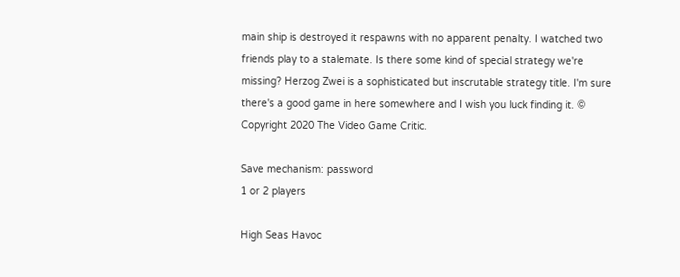main ship is destroyed it respawns with no apparent penalty. I watched two friends play to a stalemate. Is there some kind of special strategy we're missing? Herzog Zwei is a sophisticated but inscrutable strategy title. I'm sure there's a good game in here somewhere and I wish you luck finding it. © Copyright 2020 The Video Game Critic.

Save mechanism: password
1 or 2 players

High Seas Havoc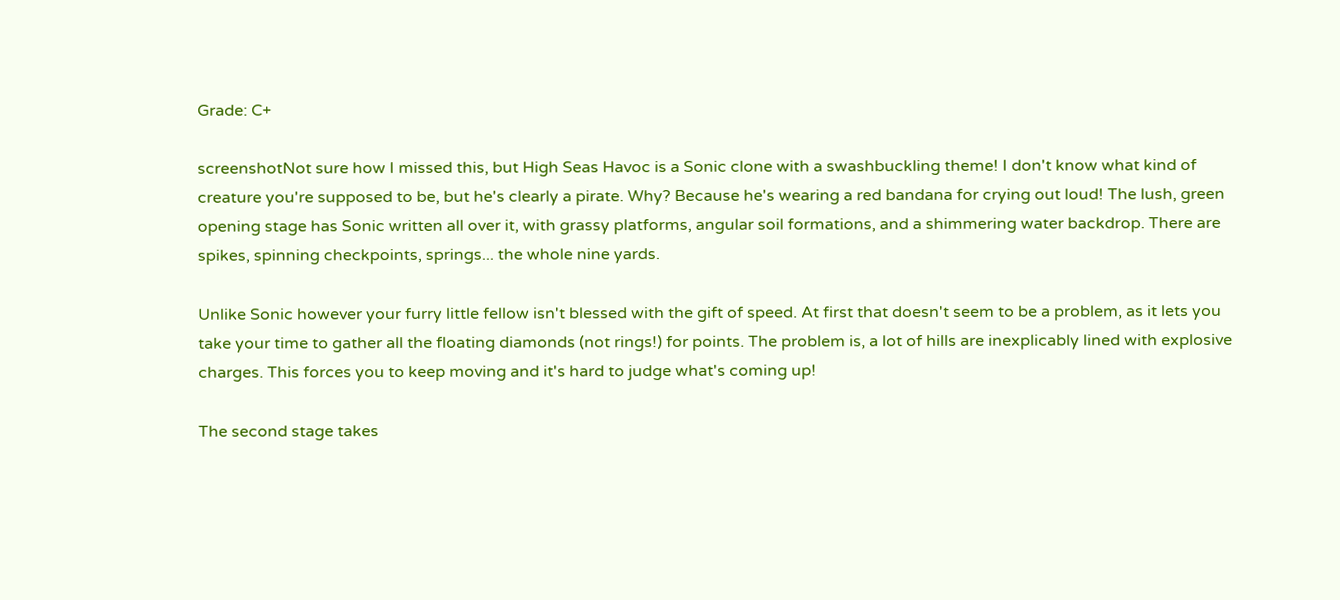Grade: C+

screenshotNot sure how I missed this, but High Seas Havoc is a Sonic clone with a swashbuckling theme! I don't know what kind of creature you're supposed to be, but he's clearly a pirate. Why? Because he's wearing a red bandana for crying out loud! The lush, green opening stage has Sonic written all over it, with grassy platforms, angular soil formations, and a shimmering water backdrop. There are spikes, spinning checkpoints, springs... the whole nine yards.

Unlike Sonic however your furry little fellow isn't blessed with the gift of speed. At first that doesn't seem to be a problem, as it lets you take your time to gather all the floating diamonds (not rings!) for points. The problem is, a lot of hills are inexplicably lined with explosive charges. This forces you to keep moving and it's hard to judge what's coming up!

The second stage takes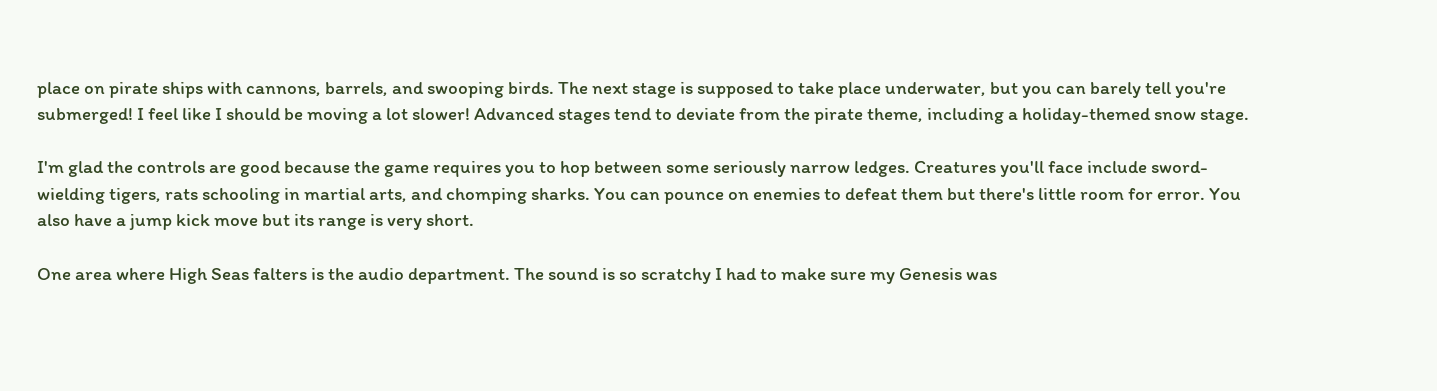place on pirate ships with cannons, barrels, and swooping birds. The next stage is supposed to take place underwater, but you can barely tell you're submerged! I feel like I should be moving a lot slower! Advanced stages tend to deviate from the pirate theme, including a holiday-themed snow stage.

I'm glad the controls are good because the game requires you to hop between some seriously narrow ledges. Creatures you'll face include sword-wielding tigers, rats schooling in martial arts, and chomping sharks. You can pounce on enemies to defeat them but there's little room for error. You also have a jump kick move but its range is very short.

One area where High Seas falters is the audio department. The sound is so scratchy I had to make sure my Genesis was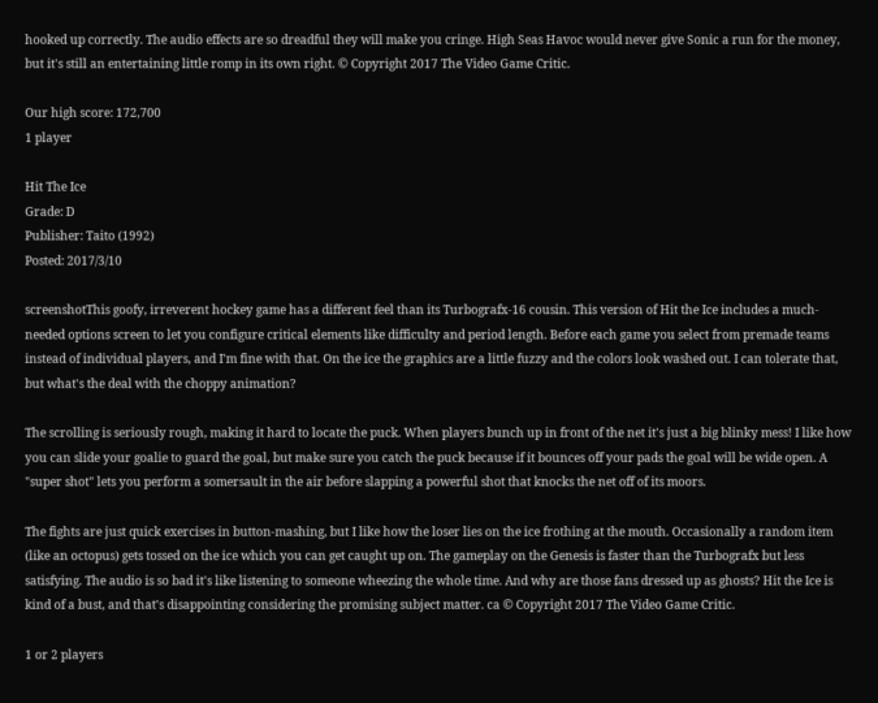hooked up correctly. The audio effects are so dreadful they will make you cringe. High Seas Havoc would never give Sonic a run for the money, but it's still an entertaining little romp in its own right. © Copyright 2017 The Video Game Critic.

Our high score: 172,700
1 player

Hit The Ice
Grade: D
Publisher: Taito (1992)
Posted: 2017/3/10

screenshotThis goofy, irreverent hockey game has a different feel than its Turbografx-16 cousin. This version of Hit the Ice includes a much-needed options screen to let you configure critical elements like difficulty and period length. Before each game you select from premade teams instead of individual players, and I'm fine with that. On the ice the graphics are a little fuzzy and the colors look washed out. I can tolerate that, but what's the deal with the choppy animation?

The scrolling is seriously rough, making it hard to locate the puck. When players bunch up in front of the net it's just a big blinky mess! I like how you can slide your goalie to guard the goal, but make sure you catch the puck because if it bounces off your pads the goal will be wide open. A "super shot" lets you perform a somersault in the air before slapping a powerful shot that knocks the net off of its moors.

The fights are just quick exercises in button-mashing, but I like how the loser lies on the ice frothing at the mouth. Occasionally a random item (like an octopus) gets tossed on the ice which you can get caught up on. The gameplay on the Genesis is faster than the Turbografx but less satisfying. The audio is so bad it's like listening to someone wheezing the whole time. And why are those fans dressed up as ghosts? Hit the Ice is kind of a bust, and that's disappointing considering the promising subject matter. ca © Copyright 2017 The Video Game Critic.

1 or 2 players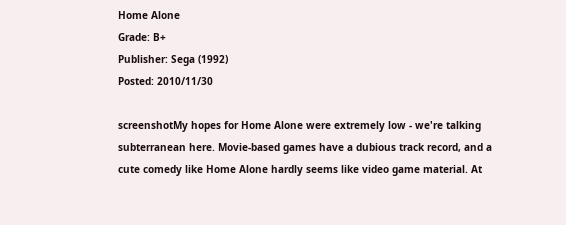Home Alone
Grade: B+
Publisher: Sega (1992)
Posted: 2010/11/30

screenshotMy hopes for Home Alone were extremely low - we're talking subterranean here. Movie-based games have a dubious track record, and a cute comedy like Home Alone hardly seems like video game material. At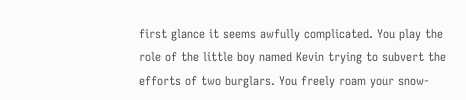first glance it seems awfully complicated. You play the role of the little boy named Kevin trying to subvert the efforts of two burglars. You freely roam your snow-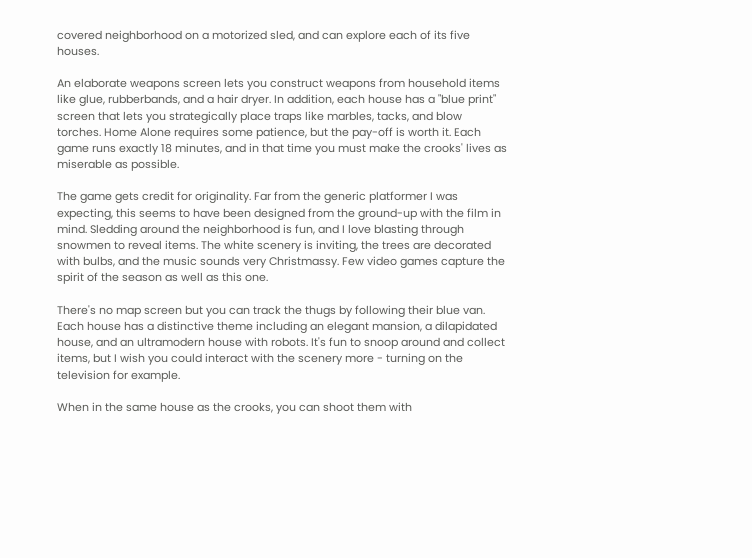covered neighborhood on a motorized sled, and can explore each of its five houses.

An elaborate weapons screen lets you construct weapons from household items like glue, rubberbands, and a hair dryer. In addition, each house has a "blue print" screen that lets you strategically place traps like marbles, tacks, and blow torches. Home Alone requires some patience, but the pay-off is worth it. Each game runs exactly 18 minutes, and in that time you must make the crooks' lives as miserable as possible.

The game gets credit for originality. Far from the generic platformer I was expecting, this seems to have been designed from the ground-up with the film in mind. Sledding around the neighborhood is fun, and I love blasting through snowmen to reveal items. The white scenery is inviting, the trees are decorated with bulbs, and the music sounds very Christmassy. Few video games capture the spirit of the season as well as this one.

There's no map screen but you can track the thugs by following their blue van. Each house has a distinctive theme including an elegant mansion, a dilapidated house, and an ultramodern house with robots. It's fun to snoop around and collect items, but I wish you could interact with the scenery more - turning on the television for example.

When in the same house as the crooks, you can shoot them with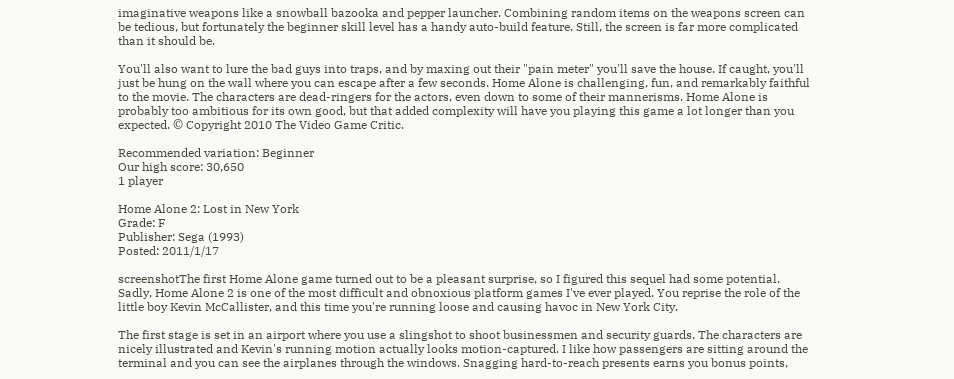imaginative weapons like a snowball bazooka and pepper launcher. Combining random items on the weapons screen can be tedious, but fortunately the beginner skill level has a handy auto-build feature. Still, the screen is far more complicated than it should be.

You'll also want to lure the bad guys into traps, and by maxing out their "pain meter" you'll save the house. If caught, you'll just be hung on the wall where you can escape after a few seconds. Home Alone is challenging, fun, and remarkably faithful to the movie. The characters are dead-ringers for the actors, even down to some of their mannerisms. Home Alone is probably too ambitious for its own good, but that added complexity will have you playing this game a lot longer than you expected. © Copyright 2010 The Video Game Critic.

Recommended variation: Beginner
Our high score: 30,650
1 player

Home Alone 2: Lost in New York
Grade: F
Publisher: Sega (1993)
Posted: 2011/1/17

screenshotThe first Home Alone game turned out to be a pleasant surprise, so I figured this sequel had some potential. Sadly, Home Alone 2 is one of the most difficult and obnoxious platform games I've ever played. You reprise the role of the little boy Kevin McCallister, and this time you're running loose and causing havoc in New York City.

The first stage is set in an airport where you use a slingshot to shoot businessmen and security guards. The characters are nicely illustrated and Kevin's running motion actually looks motion-captured. I like how passengers are sitting around the terminal and you can see the airplanes through the windows. Snagging hard-to-reach presents earns you bonus points,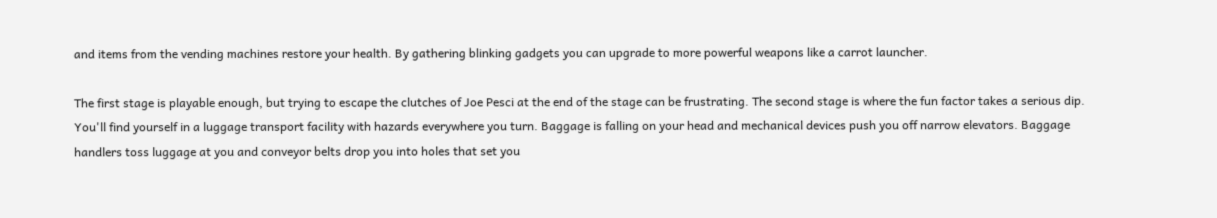and items from the vending machines restore your health. By gathering blinking gadgets you can upgrade to more powerful weapons like a carrot launcher.

The first stage is playable enough, but trying to escape the clutches of Joe Pesci at the end of the stage can be frustrating. The second stage is where the fun factor takes a serious dip. You'll find yourself in a luggage transport facility with hazards everywhere you turn. Baggage is falling on your head and mechanical devices push you off narrow elevators. Baggage handlers toss luggage at you and conveyor belts drop you into holes that set you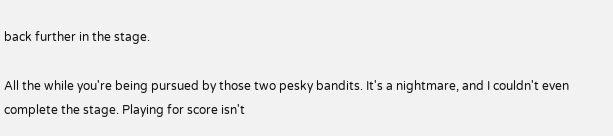back further in the stage.

All the while you're being pursued by those two pesky bandits. It's a nightmare, and I couldn't even complete the stage. Playing for score isn't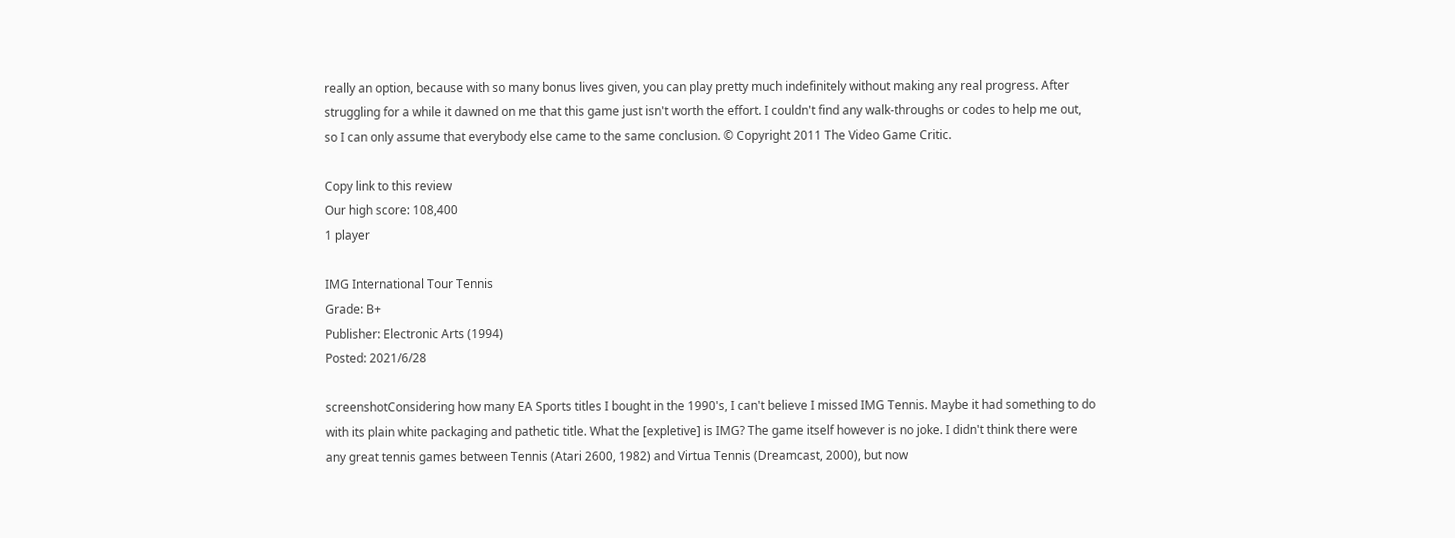really an option, because with so many bonus lives given, you can play pretty much indefinitely without making any real progress. After struggling for a while it dawned on me that this game just isn't worth the effort. I couldn't find any walk-throughs or codes to help me out, so I can only assume that everybody else came to the same conclusion. © Copyright 2011 The Video Game Critic.

Copy link to this review
Our high score: 108,400
1 player

IMG International Tour Tennis
Grade: B+
Publisher: Electronic Arts (1994)
Posted: 2021/6/28

screenshotConsidering how many EA Sports titles I bought in the 1990's, I can't believe I missed IMG Tennis. Maybe it had something to do with its plain white packaging and pathetic title. What the [expletive] is IMG? The game itself however is no joke. I didn't think there were any great tennis games between Tennis (Atari 2600, 1982) and Virtua Tennis (Dreamcast, 2000), but now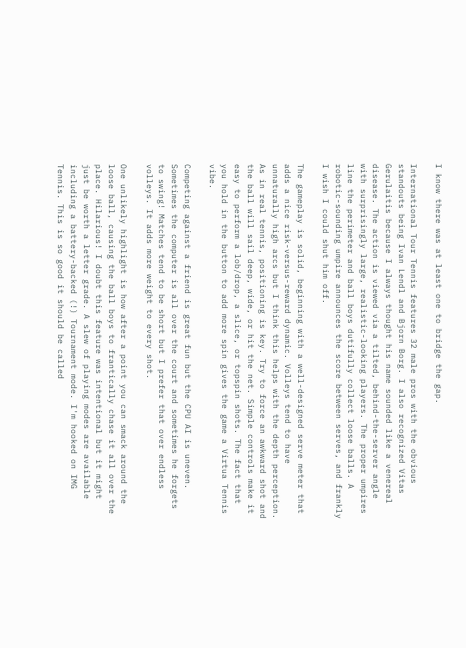I know there was at least one to bridge the gap.

International Tour Tennis features 32 male pros with the obvious standouts being Ivan Lendl and Bjorn Borg. I also recognized Vitas Gerulaitis because I always thought his name sounded like a venereal disease. The action is viewed via a tilted, behind-the-server angle with surprisingly large, realistic-looking players. The proper umpires line the perimeter and ball boys dutifully collect loose balls. A robotic-sounding umpire announces the score between serves, and frankly I wish I could shut him off.

The gameplay is solid, beginning with a well-designed serve meter that adds a nice risk-versus-reward dynamic. Volleys tend to have unnaturally high arcs but I think this helps with the depth perception. As in real tennis, positioning is key. Try to force an awkward shot and the ball will sail deep, wide, or hit the net. Simple controls make it easy to perform a lob/drop, a slice, or topspin shots. The fact that you hold in the button to add more spin gives the game a Virtua Tennis vibe.

Competing against a friend is great fun but the CPU AI is uneven. Sometimes the computer is all over the court and sometimes he forgets to swing! Matches tend to be short but I prefer that over endless volleys. It adds more weight to every shot.

One unlikely highlight is how after a point you can smack around the loose ball, causing the ball boys to frantically chase it all over the place. Hilarious! I doubt this feature was intentional but it might just be worth a letter grade. A slew of playing modes are available including a battery-backed (!) Tournament mode. I'm hooked on IMG Tennis. This is so good it should be called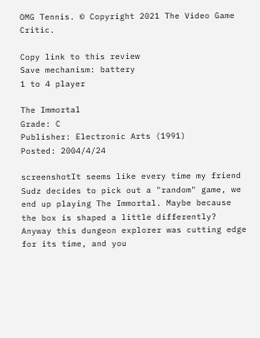OMG Tennis. © Copyright 2021 The Video Game Critic.

Copy link to this review
Save mechanism: battery
1 to 4 player

The Immortal
Grade: C
Publisher: Electronic Arts (1991)
Posted: 2004/4/24

screenshotIt seems like every time my friend Sudz decides to pick out a "random" game, we end up playing The Immortal. Maybe because the box is shaped a little differently? Anyway this dungeon explorer was cutting edge for its time, and you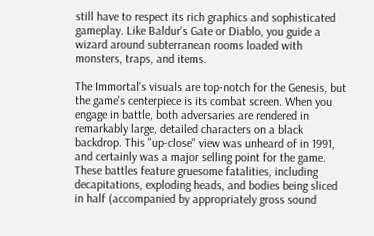still have to respect its rich graphics and sophisticated gameplay. Like Baldur's Gate or Diablo, you guide a wizard around subterranean rooms loaded with monsters, traps, and items.

The Immortal's visuals are top-notch for the Genesis, but the game's centerpiece is its combat screen. When you engage in battle, both adversaries are rendered in remarkably large, detailed characters on a black backdrop. This "up-close" view was unheard of in 1991, and certainly was a major selling point for the game. These battles feature gruesome fatalities, including decapitations, exploding heads, and bodies being sliced in half (accompanied by appropriately gross sound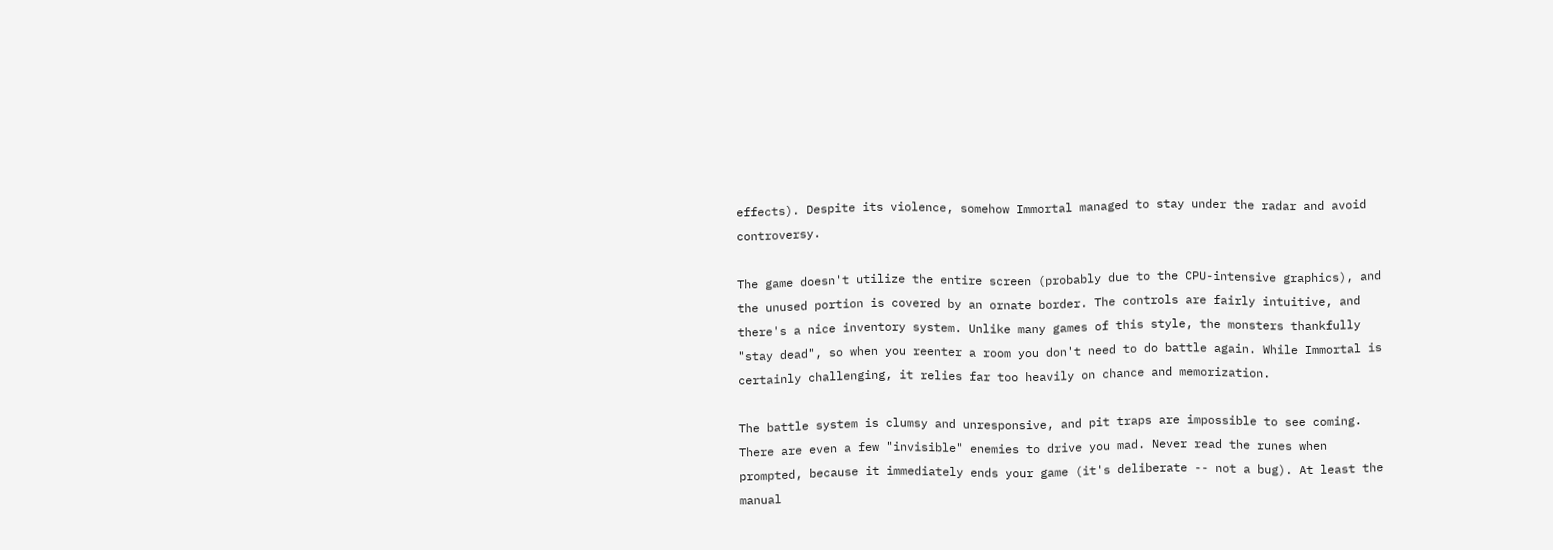effects). Despite its violence, somehow Immortal managed to stay under the radar and avoid controversy.

The game doesn't utilize the entire screen (probably due to the CPU-intensive graphics), and the unused portion is covered by an ornate border. The controls are fairly intuitive, and there's a nice inventory system. Unlike many games of this style, the monsters thankfully "stay dead", so when you reenter a room you don't need to do battle again. While Immortal is certainly challenging, it relies far too heavily on chance and memorization.

The battle system is clumsy and unresponsive, and pit traps are impossible to see coming. There are even a few "invisible" enemies to drive you mad. Never read the runes when prompted, because it immediately ends your game (it's deliberate -- not a bug). At least the manual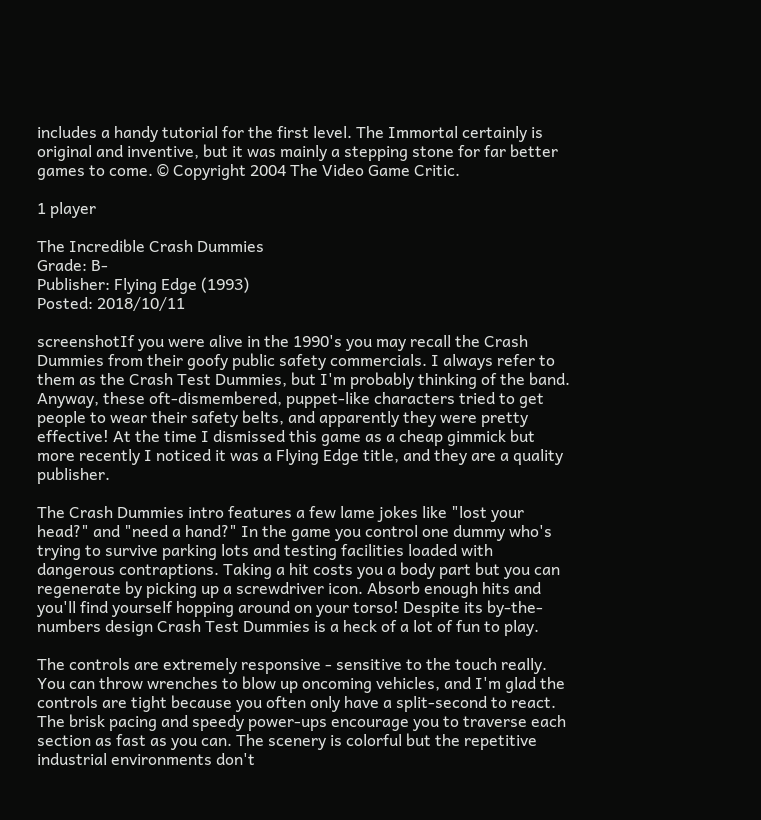includes a handy tutorial for the first level. The Immortal certainly is original and inventive, but it was mainly a stepping stone for far better games to come. © Copyright 2004 The Video Game Critic.

1 player

The Incredible Crash Dummies
Grade: B-
Publisher: Flying Edge (1993)
Posted: 2018/10/11

screenshotIf you were alive in the 1990's you may recall the Crash Dummies from their goofy public safety commercials. I always refer to them as the Crash Test Dummies, but I'm probably thinking of the band. Anyway, these oft-dismembered, puppet-like characters tried to get people to wear their safety belts, and apparently they were pretty effective! At the time I dismissed this game as a cheap gimmick but more recently I noticed it was a Flying Edge title, and they are a quality publisher.

The Crash Dummies intro features a few lame jokes like "lost your head?" and "need a hand?" In the game you control one dummy who's trying to survive parking lots and testing facilities loaded with dangerous contraptions. Taking a hit costs you a body part but you can regenerate by picking up a screwdriver icon. Absorb enough hits and you'll find yourself hopping around on your torso! Despite its by-the-numbers design Crash Test Dummies is a heck of a lot of fun to play.

The controls are extremely responsive - sensitive to the touch really. You can throw wrenches to blow up oncoming vehicles, and I'm glad the controls are tight because you often only have a split-second to react. The brisk pacing and speedy power-ups encourage you to traverse each section as fast as you can. The scenery is colorful but the repetitive industrial environments don't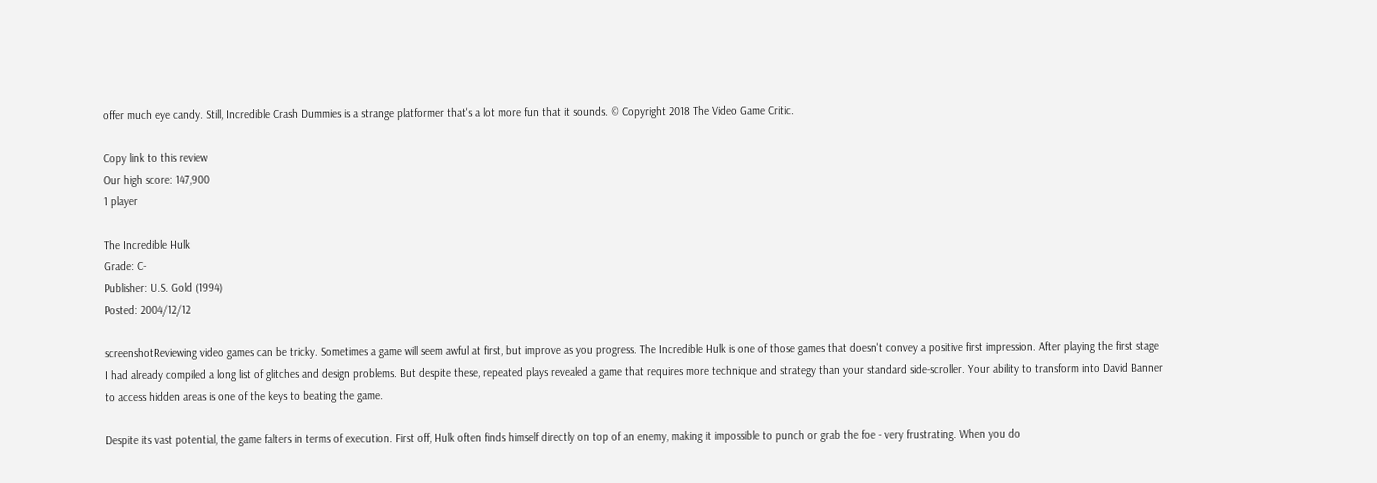offer much eye candy. Still, Incredible Crash Dummies is a strange platformer that's a lot more fun that it sounds. © Copyright 2018 The Video Game Critic.

Copy link to this review
Our high score: 147,900
1 player

The Incredible Hulk
Grade: C-
Publisher: U.S. Gold (1994)
Posted: 2004/12/12

screenshotReviewing video games can be tricky. Sometimes a game will seem awful at first, but improve as you progress. The Incredible Hulk is one of those games that doesn't convey a positive first impression. After playing the first stage I had already compiled a long list of glitches and design problems. But despite these, repeated plays revealed a game that requires more technique and strategy than your standard side-scroller. Your ability to transform into David Banner to access hidden areas is one of the keys to beating the game.

Despite its vast potential, the game falters in terms of execution. First off, Hulk often finds himself directly on top of an enemy, making it impossible to punch or grab the foe - very frustrating. When you do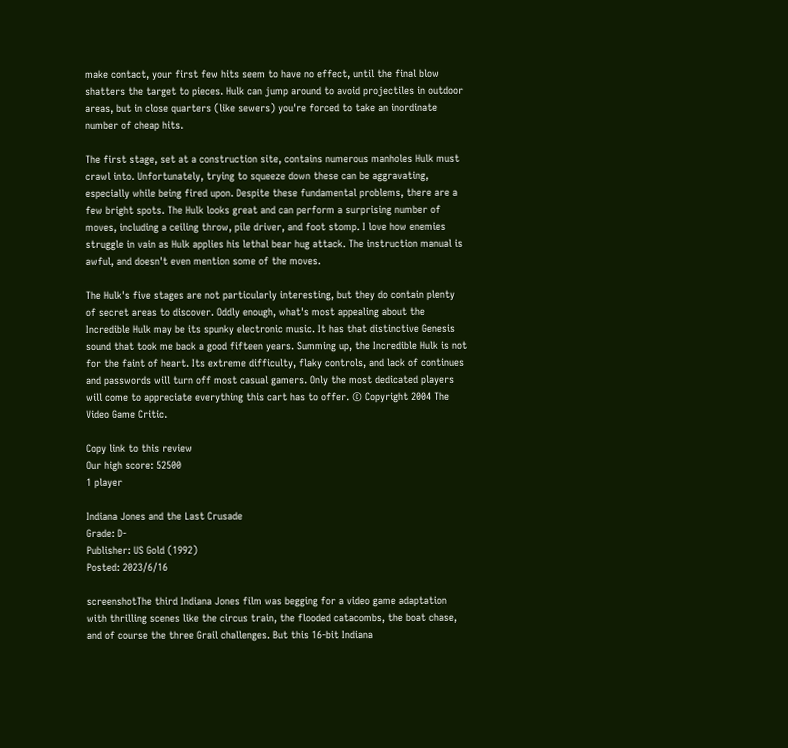make contact, your first few hits seem to have no effect, until the final blow shatters the target to pieces. Hulk can jump around to avoid projectiles in outdoor areas, but in close quarters (like sewers) you're forced to take an inordinate number of cheap hits.

The first stage, set at a construction site, contains numerous manholes Hulk must crawl into. Unfortunately, trying to squeeze down these can be aggravating, especially while being fired upon. Despite these fundamental problems, there are a few bright spots. The Hulk looks great and can perform a surprising number of moves, including a ceiling throw, pile driver, and foot stomp. I love how enemies struggle in vain as Hulk applies his lethal bear hug attack. The instruction manual is awful, and doesn't even mention some of the moves.

The Hulk's five stages are not particularly interesting, but they do contain plenty of secret areas to discover. Oddly enough, what's most appealing about the Incredible Hulk may be its spunky electronic music. It has that distinctive Genesis sound that took me back a good fifteen years. Summing up, the Incredible Hulk is not for the faint of heart. Its extreme difficulty, flaky controls, and lack of continues and passwords will turn off most casual gamers. Only the most dedicated players will come to appreciate everything this cart has to offer. © Copyright 2004 The Video Game Critic.

Copy link to this review
Our high score: 52500
1 player

Indiana Jones and the Last Crusade
Grade: D-
Publisher: US Gold (1992)
Posted: 2023/6/16

screenshotThe third Indiana Jones film was begging for a video game adaptation with thrilling scenes like the circus train, the flooded catacombs, the boat chase, and of course the three Grail challenges. But this 16-bit Indiana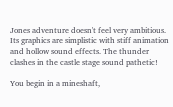Jones adventure doesn't feel very ambitious. Its graphics are simplistic with stiff animation and hollow sound effects. The thunder clashes in the castle stage sound pathetic!

You begin in a mineshaft,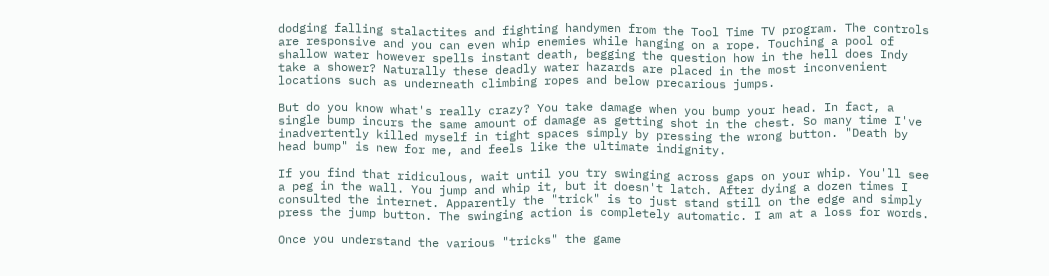dodging falling stalactites and fighting handymen from the Tool Time TV program. The controls are responsive and you can even whip enemies while hanging on a rope. Touching a pool of shallow water however spells instant death, begging the question how in the hell does Indy take a shower? Naturally these deadly water hazards are placed in the most inconvenient locations such as underneath climbing ropes and below precarious jumps.

But do you know what's really crazy? You take damage when you bump your head. In fact, a single bump incurs the same amount of damage as getting shot in the chest. So many time I've inadvertently killed myself in tight spaces simply by pressing the wrong button. "Death by head bump" is new for me, and feels like the ultimate indignity.

If you find that ridiculous, wait until you try swinging across gaps on your whip. You'll see a peg in the wall. You jump and whip it, but it doesn't latch. After dying a dozen times I consulted the internet. Apparently the "trick" is to just stand still on the edge and simply press the jump button. The swinging action is completely automatic. I am at a loss for words.

Once you understand the various "tricks" the game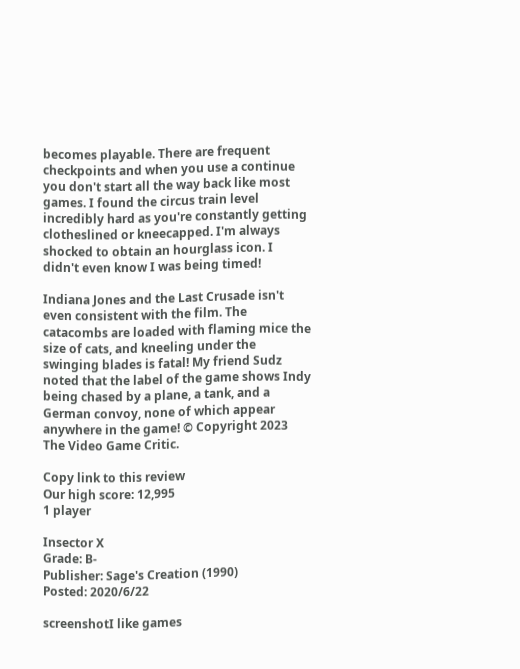becomes playable. There are frequent checkpoints and when you use a continue you don't start all the way back like most games. I found the circus train level incredibly hard as you're constantly getting clotheslined or kneecapped. I'm always shocked to obtain an hourglass icon. I didn't even know I was being timed!

Indiana Jones and the Last Crusade isn't even consistent with the film. The catacombs are loaded with flaming mice the size of cats, and kneeling under the swinging blades is fatal! My friend Sudz noted that the label of the game shows Indy being chased by a plane, a tank, and a German convoy, none of which appear anywhere in the game! © Copyright 2023 The Video Game Critic.

Copy link to this review
Our high score: 12,995
1 player

Insector X
Grade: B-
Publisher: Sage's Creation (1990)
Posted: 2020/6/22

screenshotI like games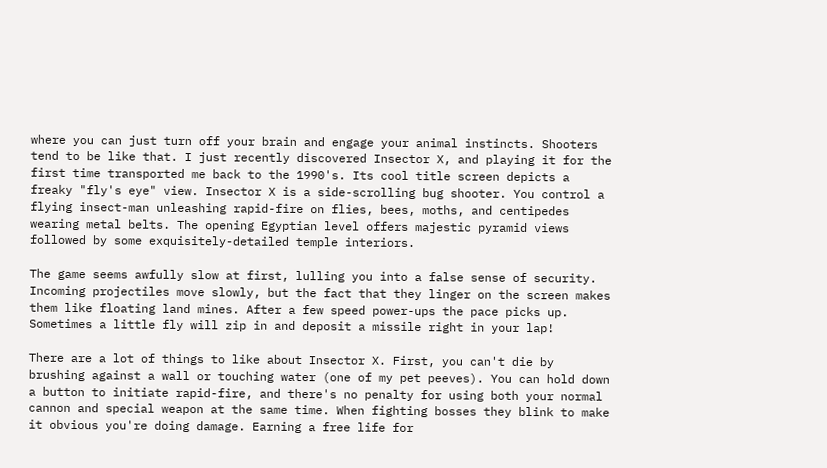where you can just turn off your brain and engage your animal instincts. Shooters tend to be like that. I just recently discovered Insector X, and playing it for the first time transported me back to the 1990's. Its cool title screen depicts a freaky "fly's eye" view. Insector X is a side-scrolling bug shooter. You control a flying insect-man unleashing rapid-fire on flies, bees, moths, and centipedes wearing metal belts. The opening Egyptian level offers majestic pyramid views followed by some exquisitely-detailed temple interiors.

The game seems awfully slow at first, lulling you into a false sense of security. Incoming projectiles move slowly, but the fact that they linger on the screen makes them like floating land mines. After a few speed power-ups the pace picks up. Sometimes a little fly will zip in and deposit a missile right in your lap!

There are a lot of things to like about Insector X. First, you can't die by brushing against a wall or touching water (one of my pet peeves). You can hold down a button to initiate rapid-fire, and there's no penalty for using both your normal cannon and special weapon at the same time. When fighting bosses they blink to make it obvious you're doing damage. Earning a free life for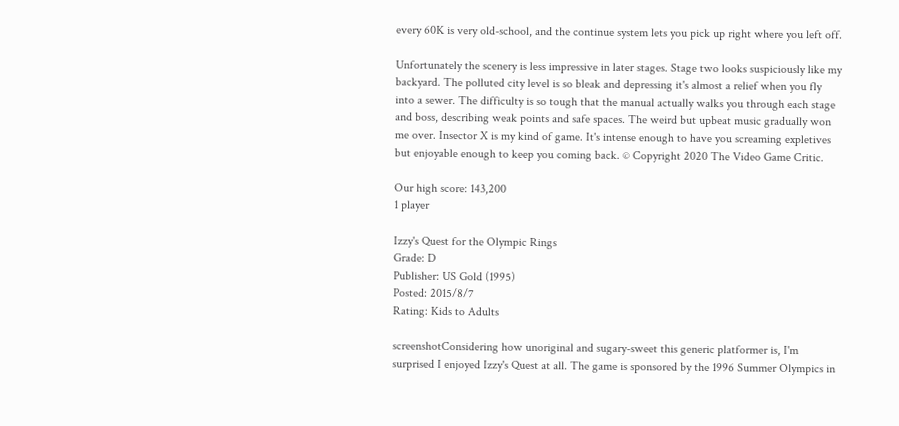every 60K is very old-school, and the continue system lets you pick up right where you left off.

Unfortunately the scenery is less impressive in later stages. Stage two looks suspiciously like my backyard. The polluted city level is so bleak and depressing it's almost a relief when you fly into a sewer. The difficulty is so tough that the manual actually walks you through each stage and boss, describing weak points and safe spaces. The weird but upbeat music gradually won me over. Insector X is my kind of game. It's intense enough to have you screaming expletives but enjoyable enough to keep you coming back. © Copyright 2020 The Video Game Critic.

Our high score: 143,200
1 player

Izzy's Quest for the Olympic Rings
Grade: D
Publisher: US Gold (1995)
Posted: 2015/8/7
Rating: Kids to Adults

screenshotConsidering how unoriginal and sugary-sweet this generic platformer is, I'm surprised I enjoyed Izzy's Quest at all. The game is sponsored by the 1996 Summer Olympics in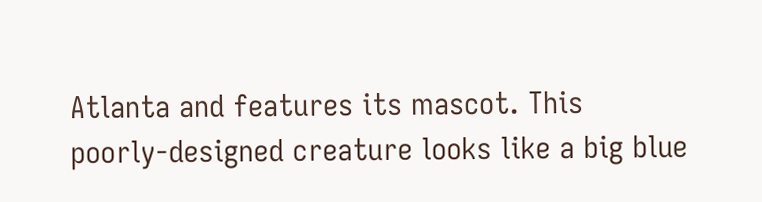Atlanta and features its mascot. This poorly-designed creature looks like a big blue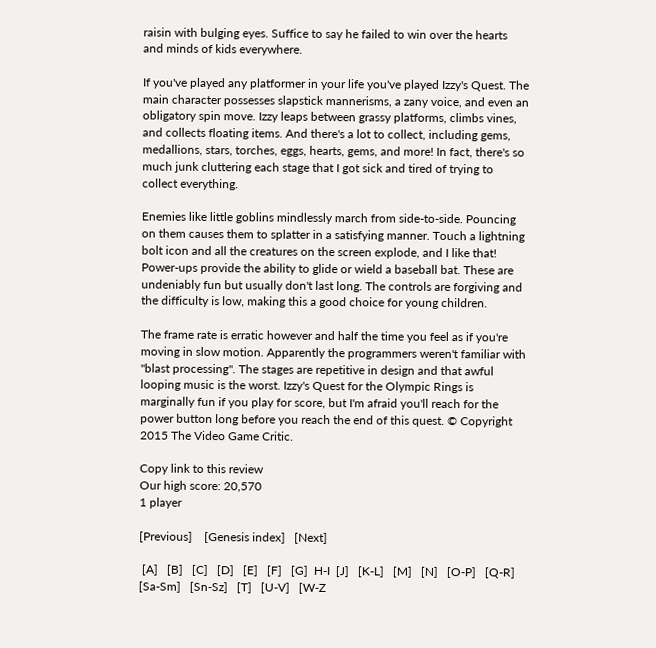raisin with bulging eyes. Suffice to say he failed to win over the hearts and minds of kids everywhere.

If you've played any platformer in your life you've played Izzy's Quest. The main character possesses slapstick mannerisms, a zany voice, and even an obligatory spin move. Izzy leaps between grassy platforms, climbs vines, and collects floating items. And there's a lot to collect, including gems, medallions, stars, torches, eggs, hearts, gems, and more! In fact, there's so much junk cluttering each stage that I got sick and tired of trying to collect everything.

Enemies like little goblins mindlessly march from side-to-side. Pouncing on them causes them to splatter in a satisfying manner. Touch a lightning bolt icon and all the creatures on the screen explode, and I like that! Power-ups provide the ability to glide or wield a baseball bat. These are undeniably fun but usually don't last long. The controls are forgiving and the difficulty is low, making this a good choice for young children.

The frame rate is erratic however and half the time you feel as if you're moving in slow motion. Apparently the programmers weren't familiar with "blast processing". The stages are repetitive in design and that awful looping music is the worst. Izzy's Quest for the Olympic Rings is marginally fun if you play for score, but I'm afraid you'll reach for the power button long before you reach the end of this quest. © Copyright 2015 The Video Game Critic.

Copy link to this review
Our high score: 20,570
1 player

[Previous]    [Genesis index]   [Next]

 [A]   [B]   [C]   [D]   [E]   [F]   [G]  H-I  [J]   [K-L]   [M]   [N]   [O-P]   [Q-R]   [Sa-Sm]   [Sn-Sz]   [T]   [U-V]   [W-Z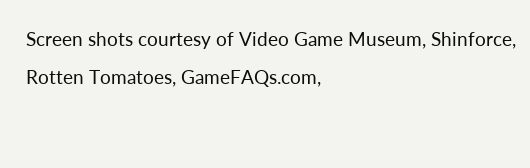Screen shots courtesy of Video Game Museum, Shinforce, Rotten Tomatoes, GameFAQs.com,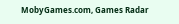MobyGames.com, Games Radar